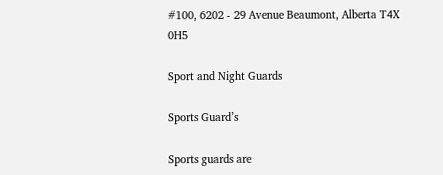#100, 6202 - 29 Avenue Beaumont, Alberta T4X 0H5

Sport and Night Guards

Sports Guard’s

Sports guards are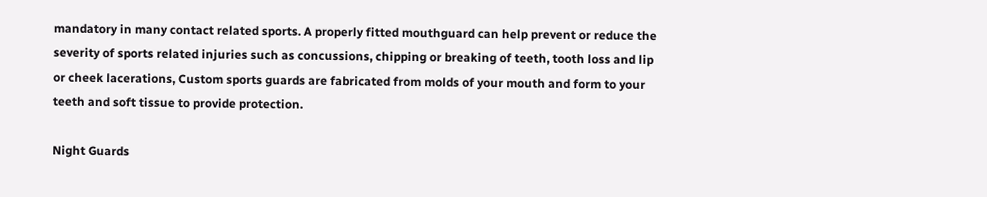mandatory in many contact related sports. A properly fitted mouthguard can help prevent or reduce the severity of sports related injuries such as concussions, chipping or breaking of teeth, tooth loss and lip or cheek lacerations, Custom sports guards are fabricated from molds of your mouth and form to your teeth and soft tissue to provide protection.

Night Guards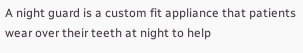A night guard is a custom fit appliance that patients wear over their teeth at night to help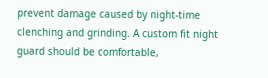prevent damage caused by night-time clenching and grinding. A custom fit night guard should be comfortable,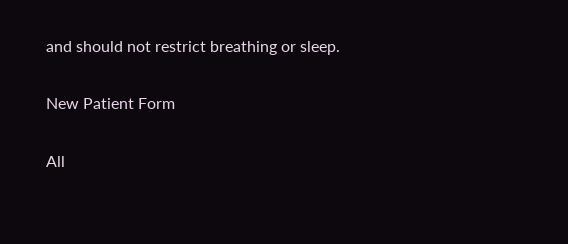and should not restrict breathing or sleep.

New Patient Form

All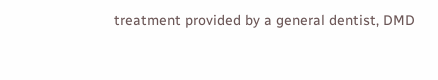treatment provided by a general dentist, DMD